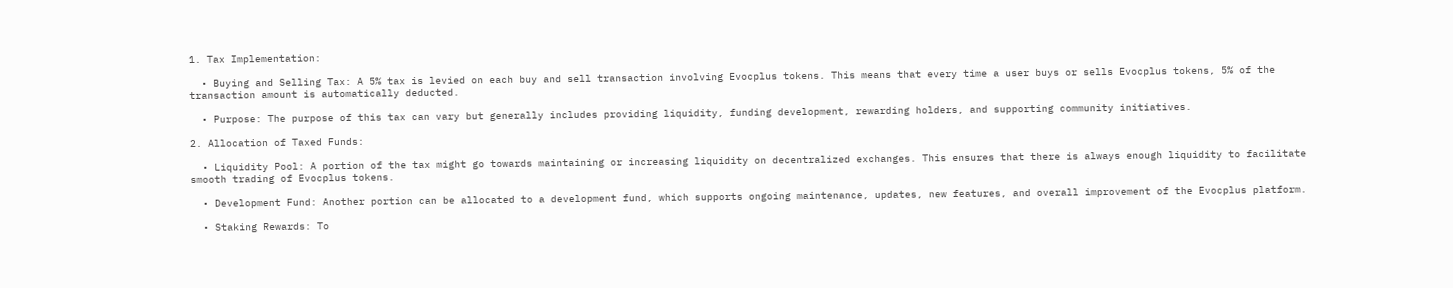1. Tax Implementation:

  • Buying and Selling Tax: A 5% tax is levied on each buy and sell transaction involving Evocplus tokens. This means that every time a user buys or sells Evocplus tokens, 5% of the transaction amount is automatically deducted.

  • Purpose: The purpose of this tax can vary but generally includes providing liquidity, funding development, rewarding holders, and supporting community initiatives.

2. Allocation of Taxed Funds:

  • Liquidity Pool: A portion of the tax might go towards maintaining or increasing liquidity on decentralized exchanges. This ensures that there is always enough liquidity to facilitate smooth trading of Evocplus tokens.

  • Development Fund: Another portion can be allocated to a development fund, which supports ongoing maintenance, updates, new features, and overall improvement of the Evocplus platform.

  • Staking Rewards: To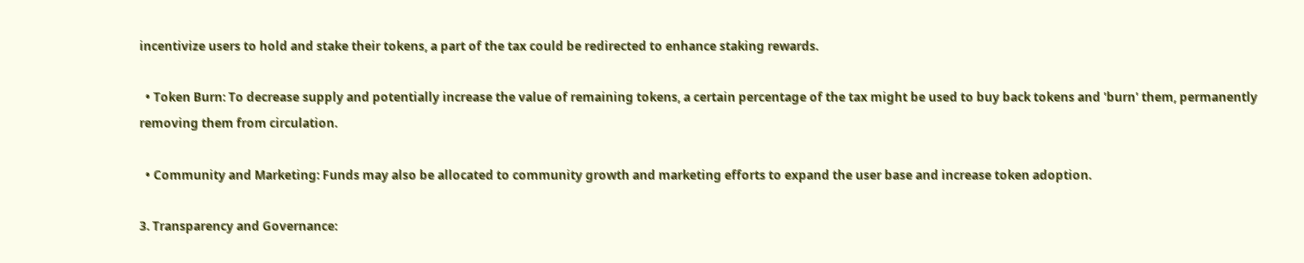incentivize users to hold and stake their tokens, a part of the tax could be redirected to enhance staking rewards.

  • Token Burn: To decrease supply and potentially increase the value of remaining tokens, a certain percentage of the tax might be used to buy back tokens and 'burn' them, permanently removing them from circulation.

  • Community and Marketing: Funds may also be allocated to community growth and marketing efforts to expand the user base and increase token adoption.

3. Transparency and Governance: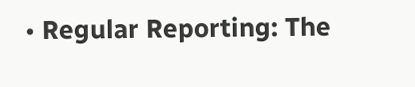• Regular Reporting: The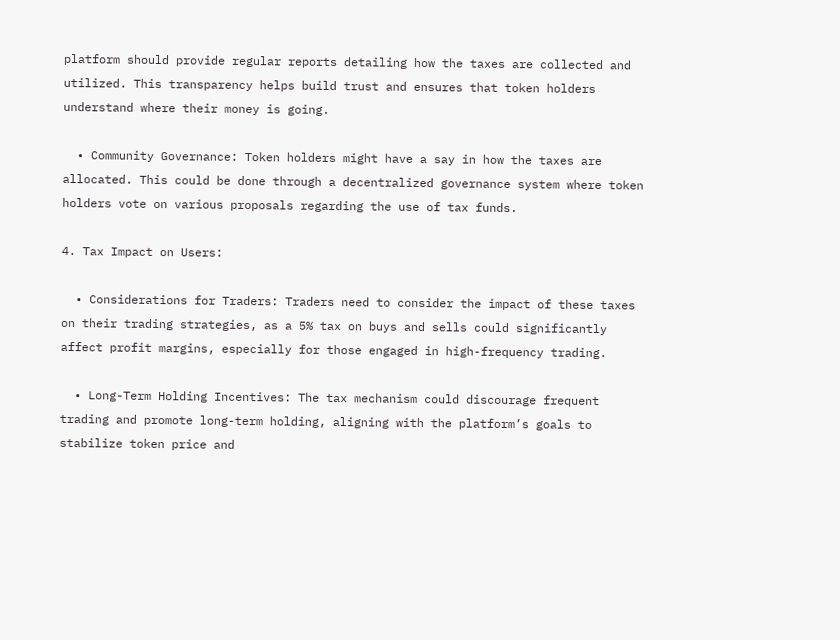platform should provide regular reports detailing how the taxes are collected and utilized. This transparency helps build trust and ensures that token holders understand where their money is going.

  • Community Governance: Token holders might have a say in how the taxes are allocated. This could be done through a decentralized governance system where token holders vote on various proposals regarding the use of tax funds.

4. Tax Impact on Users:

  • Considerations for Traders: Traders need to consider the impact of these taxes on their trading strategies, as a 5% tax on buys and sells could significantly affect profit margins, especially for those engaged in high-frequency trading.

  • Long-Term Holding Incentives: The tax mechanism could discourage frequent trading and promote long-term holding, aligning with the platform’s goals to stabilize token price and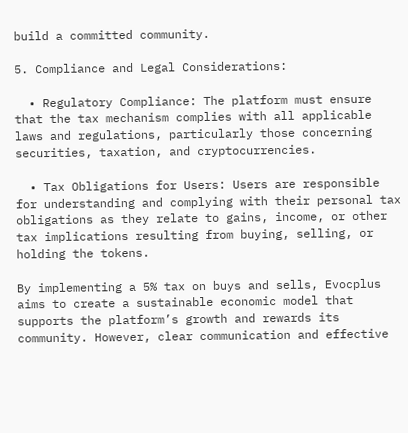build a committed community.

5. Compliance and Legal Considerations:

  • Regulatory Compliance: The platform must ensure that the tax mechanism complies with all applicable laws and regulations, particularly those concerning securities, taxation, and cryptocurrencies.

  • Tax Obligations for Users: Users are responsible for understanding and complying with their personal tax obligations as they relate to gains, income, or other tax implications resulting from buying, selling, or holding the tokens.

By implementing a 5% tax on buys and sells, Evocplus aims to create a sustainable economic model that supports the platform’s growth and rewards its community. However, clear communication and effective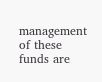management of these funds are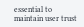essential to maintain user trust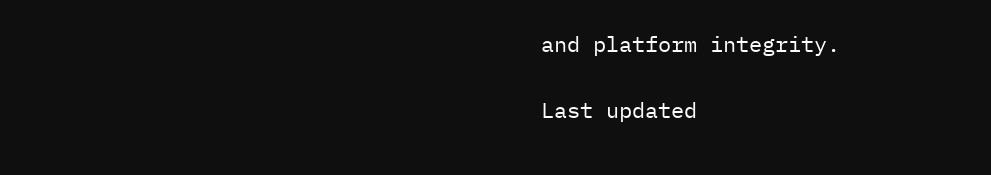and platform integrity.

Last updated